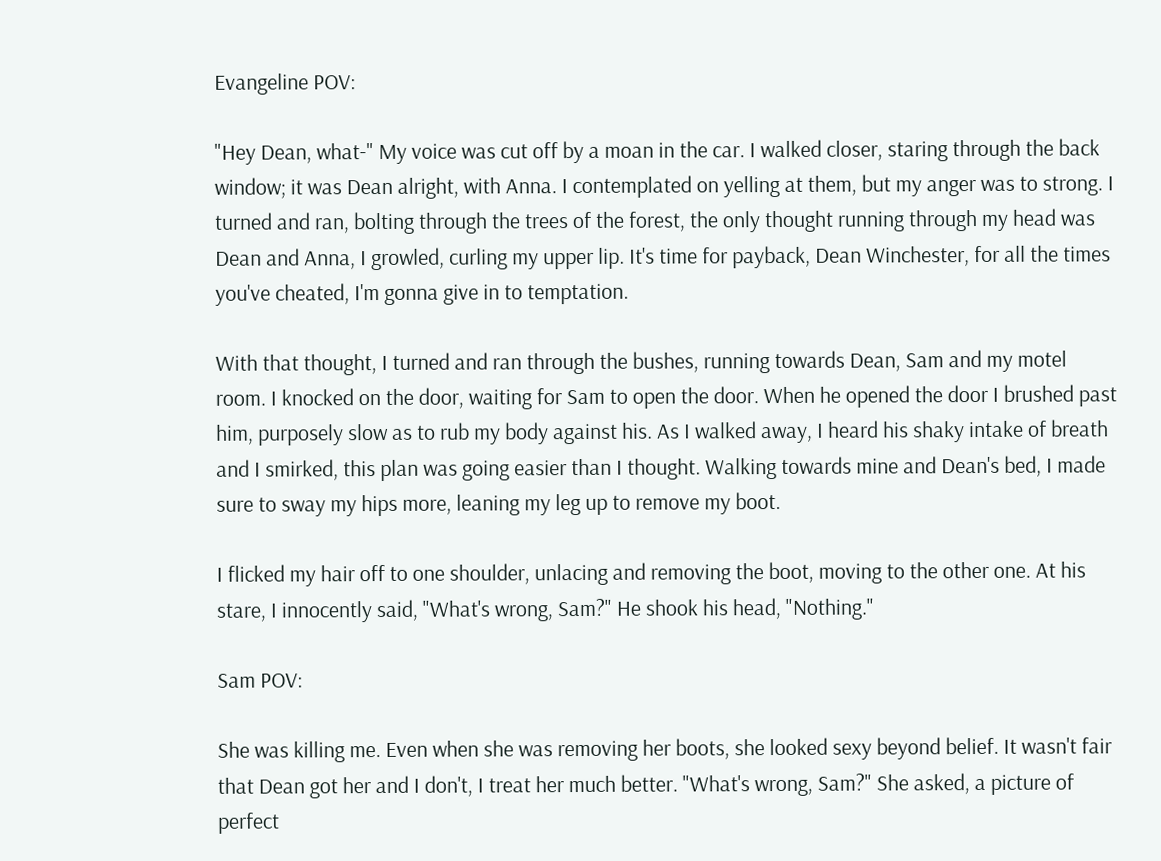Evangeline POV:

"Hey Dean, what-" My voice was cut off by a moan in the car. I walked closer, staring through the back window; it was Dean alright, with Anna. I contemplated on yelling at them, but my anger was to strong. I turned and ran, bolting through the trees of the forest, the only thought running through my head was Dean and Anna, I growled, curling my upper lip. It's time for payback, Dean Winchester, for all the times you've cheated, I'm gonna give in to temptation.

With that thought, I turned and ran through the bushes, running towards Dean, Sam and my motel room. I knocked on the door, waiting for Sam to open the door. When he opened the door I brushed past him, purposely slow as to rub my body against his. As I walked away, I heard his shaky intake of breath and I smirked, this plan was going easier than I thought. Walking towards mine and Dean's bed, I made sure to sway my hips more, leaning my leg up to remove my boot.

I flicked my hair off to one shoulder, unlacing and removing the boot, moving to the other one. At his stare, I innocently said, "What's wrong, Sam?" He shook his head, "Nothing."

Sam POV:

She was killing me. Even when she was removing her boots, she looked sexy beyond belief. It wasn't fair that Dean got her and I don't, I treat her much better. "What's wrong, Sam?" She asked, a picture of perfect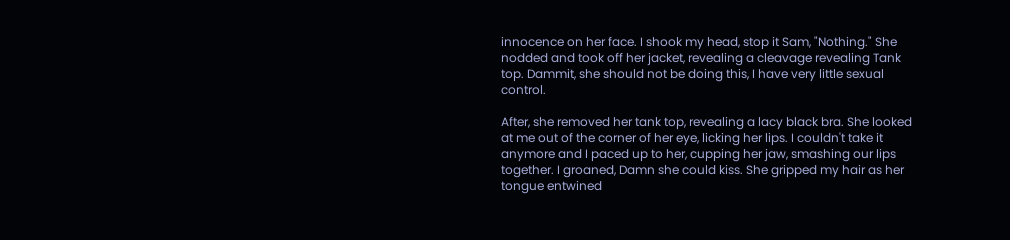innocence on her face. I shook my head, stop it Sam, "Nothing." She nodded and took off her jacket, revealing a cleavage revealing Tank top. Dammit, she should not be doing this, I have very little sexual control.

After, she removed her tank top, revealing a lacy black bra. She looked at me out of the corner of her eye, licking her lips. I couldn't take it anymore and I paced up to her, cupping her jaw, smashing our lips together. I groaned, Damn she could kiss. She gripped my hair as her tongue entwined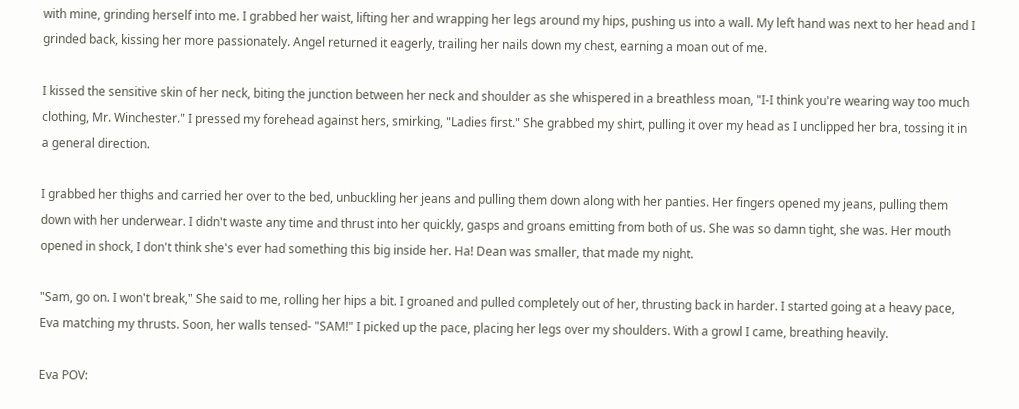with mine, grinding herself into me. I grabbed her waist, lifting her and wrapping her legs around my hips, pushing us into a wall. My left hand was next to her head and I grinded back, kissing her more passionately. Angel returned it eagerly, trailing her nails down my chest, earning a moan out of me.

I kissed the sensitive skin of her neck, biting the junction between her neck and shoulder as she whispered in a breathless moan, "I-I think you're wearing way too much clothing, Mr. Winchester." I pressed my forehead against hers, smirking, "Ladies first." She grabbed my shirt, pulling it over my head as I unclipped her bra, tossing it in a general direction.

I grabbed her thighs and carried her over to the bed, unbuckling her jeans and pulling them down along with her panties. Her fingers opened my jeans, pulling them down with her underwear. I didn't waste any time and thrust into her quickly, gasps and groans emitting from both of us. She was so damn tight, she was. Her mouth opened in shock, I don't think she's ever had something this big inside her. Ha! Dean was smaller, that made my night.

"Sam, go on. I won't break," She said to me, rolling her hips a bit. I groaned and pulled completely out of her, thrusting back in harder. I started going at a heavy pace, Eva matching my thrusts. Soon, her walls tensed- "SAM!" I picked up the pace, placing her legs over my shoulders. With a growl I came, breathing heavily.

Eva POV: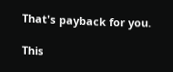That's payback for you.

This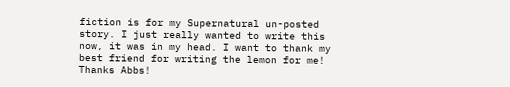fiction is for my Supernatural un-posted story. I just really wanted to write this now, it was in my head. I want to thank my best friend for writing the lemon for me! Thanks Abbs!